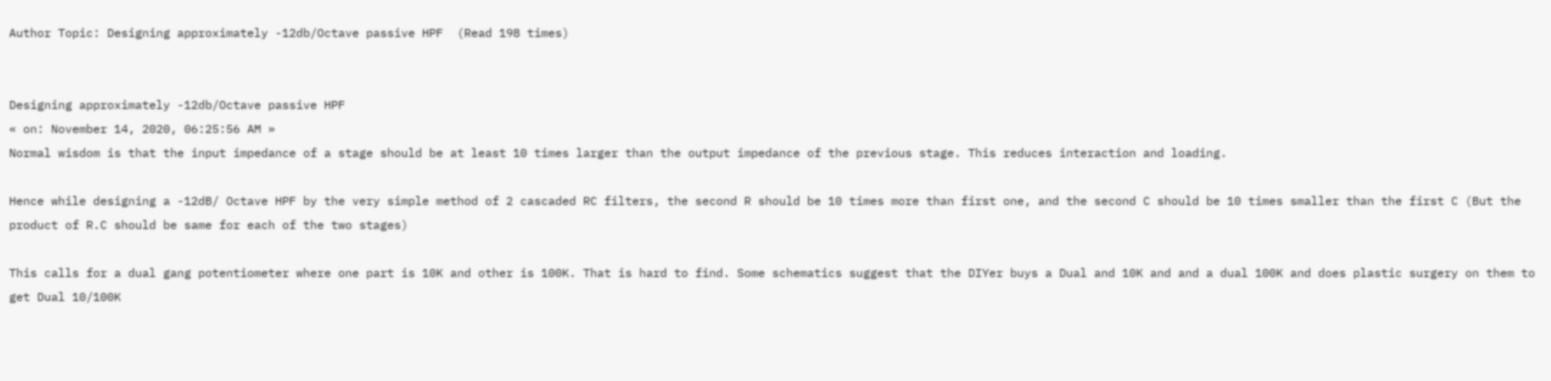Author Topic: Designing approximately -12db/Octave passive HPF  (Read 198 times)


Designing approximately -12db/Octave passive HPF
« on: November 14, 2020, 06:25:56 AM »
Normal wisdom is that the input impedance of a stage should be at least 10 times larger than the output impedance of the previous stage. This reduces interaction and loading.

Hence while designing a -12dB/ Octave HPF by the very simple method of 2 cascaded RC filters, the second R should be 10 times more than first one, and the second C should be 10 times smaller than the first C (But the product of R.C should be same for each of the two stages)

This calls for a dual gang potentiometer where one part is 10K and other is 100K. That is hard to find. Some schematics suggest that the DIYer buys a Dual and 10K and and a dual 100K and does plastic surgery on them to get Dual 10/100K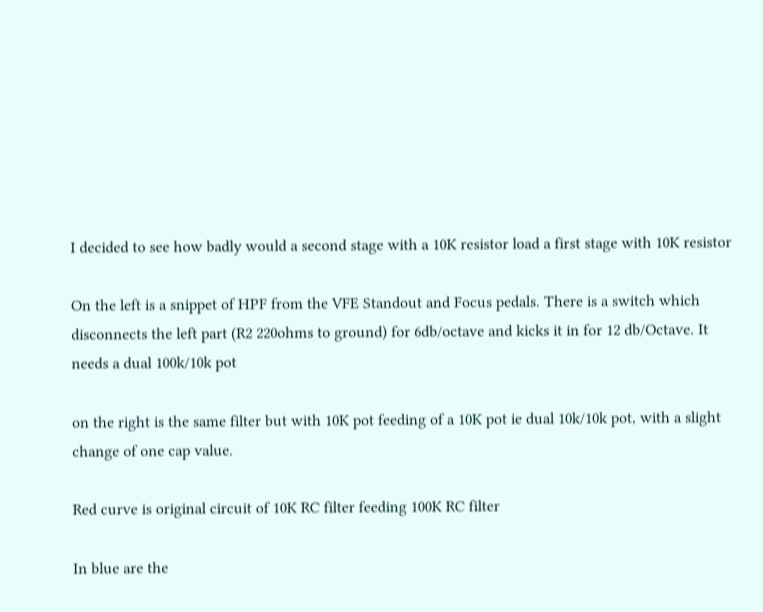I decided to see how badly would a second stage with a 10K resistor load a first stage with 10K resistor

On the left is a snippet of HPF from the VFE Standout and Focus pedals. There is a switch which disconnects the left part (R2 220ohms to ground) for 6db/octave and kicks it in for 12 db/Octave. It needs a dual 100k/10k pot

on the right is the same filter but with 10K pot feeding of a 10K pot ie dual 10k/10k pot, with a slight change of one cap value.

Red curve is original circuit of 10K RC filter feeding 100K RC filter

In blue are the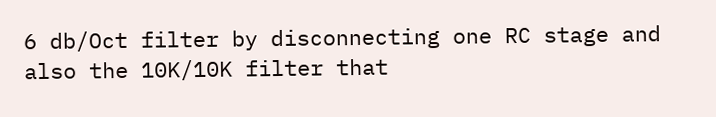6 db/Oct filter by disconnecting one RC stage and also the 10K/10K filter that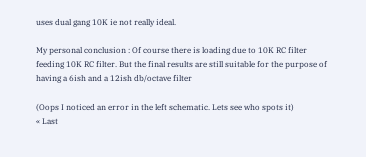uses dual gang 10K ie not really ideal.

My personal conclusion : Of course there is loading due to 10K RC filter feeding 10K RC filter. But the final results are still suitable for the purpose of having a 6ish and a 12ish db/octave filter

(Oops I noticed an error in the left schematic. Lets see who spots it)
« Last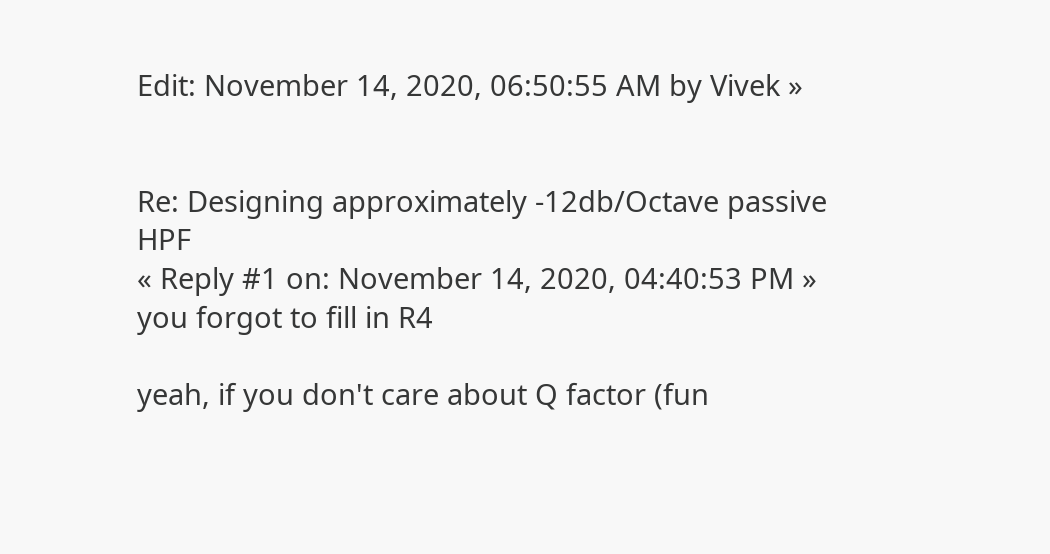Edit: November 14, 2020, 06:50:55 AM by Vivek »


Re: Designing approximately -12db/Octave passive HPF
« Reply #1 on: November 14, 2020, 04:40:53 PM »
you forgot to fill in R4

yeah, if you don't care about Q factor (fun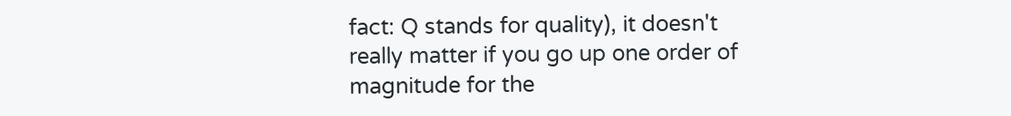fact: Q stands for quality), it doesn't really matter if you go up one order of magnitude for the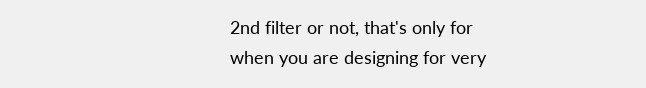2nd filter or not, that's only for when you are designing for very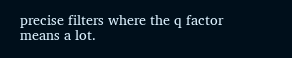precise filters where the q factor means a lot.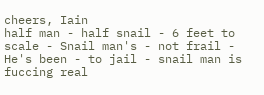cheers, Iain
half man - half snail - 6 feet to scale - Snail man's - not frail - He's been - to jail - snail man is fuccing real